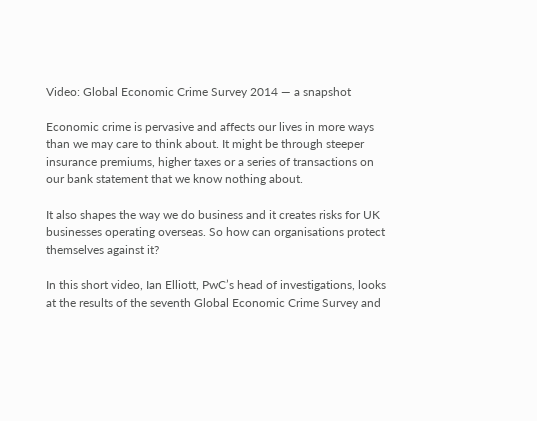Video: Global Economic Crime Survey 2014 — a snapshot

Economic crime is pervasive and affects our lives in more ways than we may care to think about. It might be through steeper insurance premiums, higher taxes or a series of transactions on our bank statement that we know nothing about.

It also shapes the way we do business and it creates risks for UK businesses operating overseas. So how can organisations protect themselves against it?

In this short video, Ian Elliott, PwC’s head of investigations, looks at the results of the seventh Global Economic Crime Survey and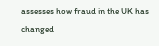assesses how fraud in the UK has changed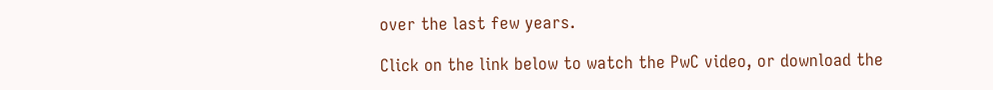over the last few years.

Click on the link below to watch the PwC video, or download the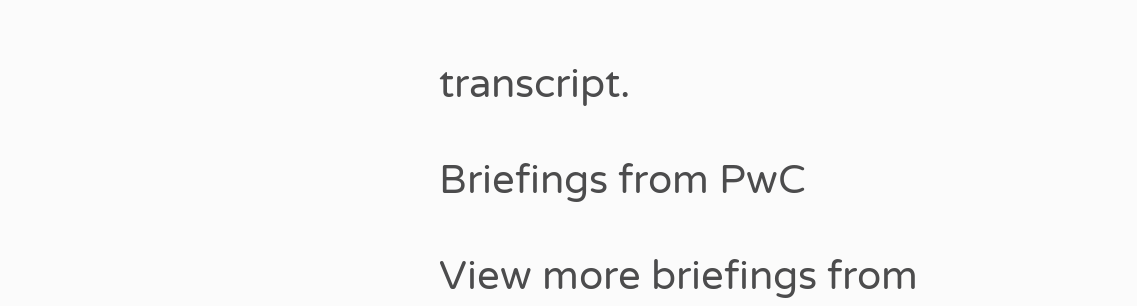transcript.

Briefings from PwC

View more briefings from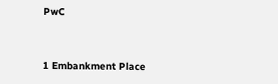PwC


1 Embankment Place